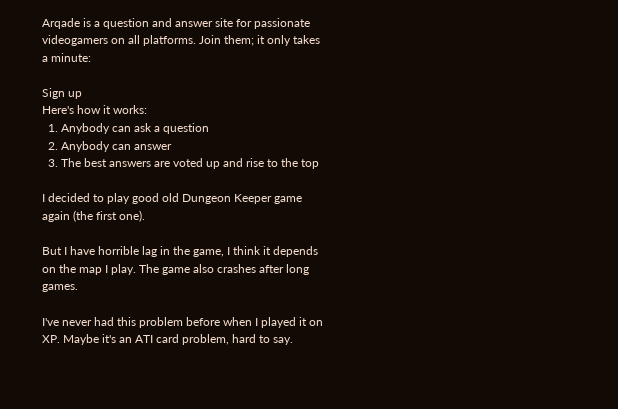Arqade is a question and answer site for passionate videogamers on all platforms. Join them; it only takes a minute:

Sign up
Here's how it works:
  1. Anybody can ask a question
  2. Anybody can answer
  3. The best answers are voted up and rise to the top

I decided to play good old Dungeon Keeper game again (the first one).

But I have horrible lag in the game, I think it depends on the map I play. The game also crashes after long games.

I've never had this problem before when I played it on XP. Maybe it's an ATI card problem, hard to say.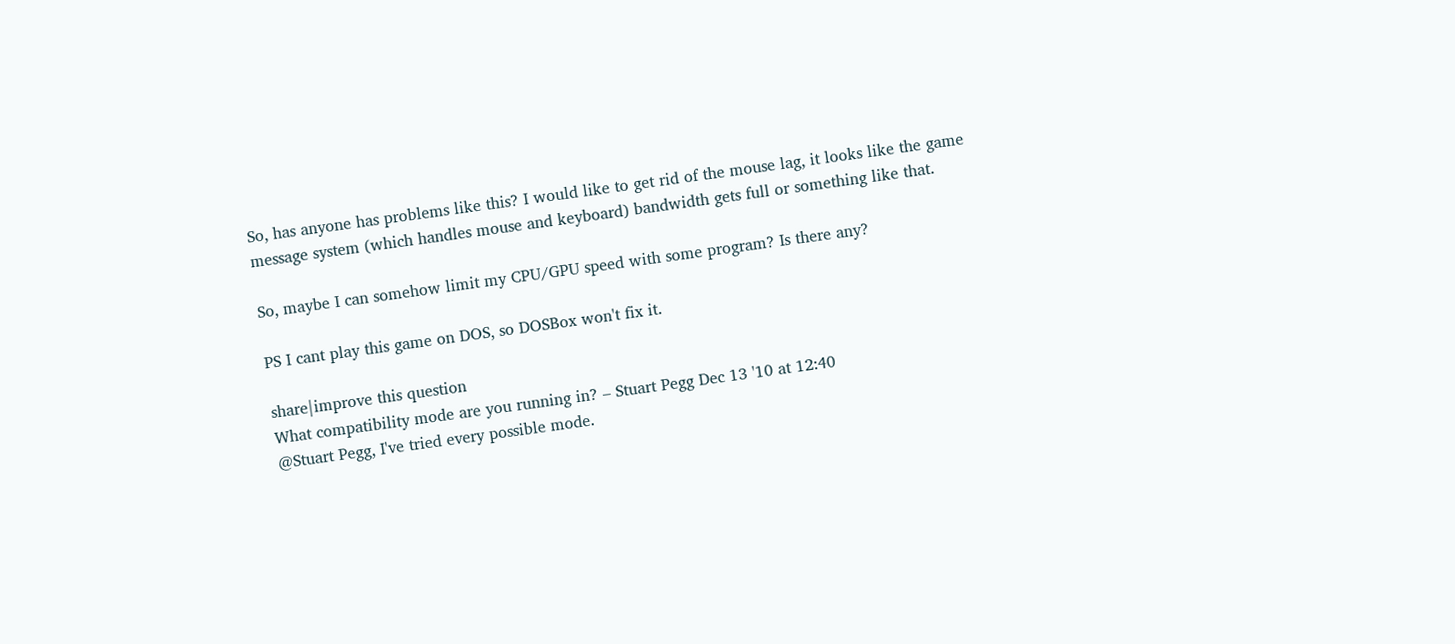So, has anyone has problems like this? I would like to get rid of the mouse lag, it looks like the game message system (which handles mouse and keyboard) bandwidth gets full or something like that.

So, maybe I can somehow limit my CPU/GPU speed with some program? Is there any?

PS I cant play this game on DOS, so DOSBox won't fix it.

share|improve this question
What compatibility mode are you running in? – Stuart Pegg Dec 13 '10 at 12:40
@Stuart Pegg, I've tried every possible mode.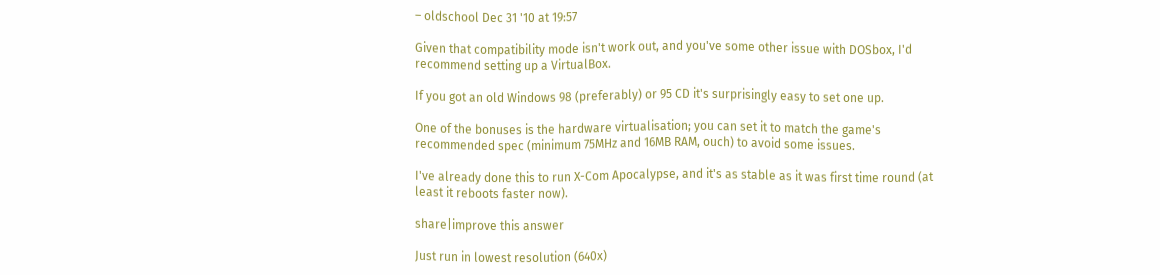– oldschool Dec 31 '10 at 19:57

Given that compatibility mode isn't work out, and you've some other issue with DOSbox, I'd recommend setting up a VirtualBox.

If you got an old Windows 98 (preferably) or 95 CD it's surprisingly easy to set one up.

One of the bonuses is the hardware virtualisation; you can set it to match the game's recommended spec (minimum 75MHz and 16MB RAM, ouch) to avoid some issues.

I've already done this to run X-Com Apocalypse, and it's as stable as it was first time round (at least it reboots faster now).

share|improve this answer

Just run in lowest resolution (640x)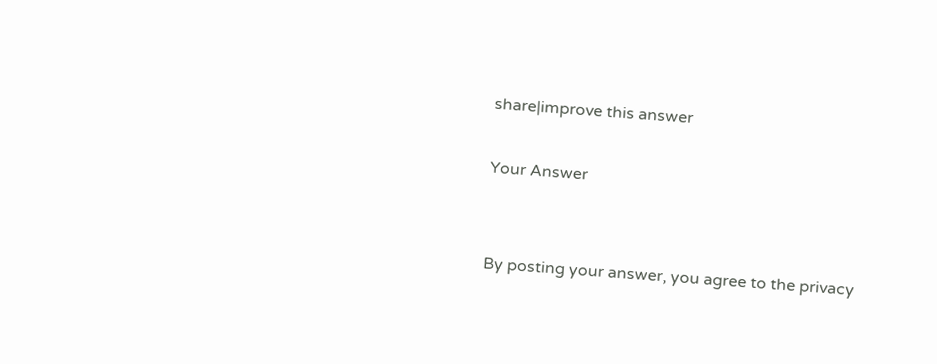share|improve this answer

Your Answer


By posting your answer, you agree to the privacy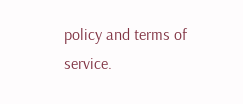policy and terms of service.